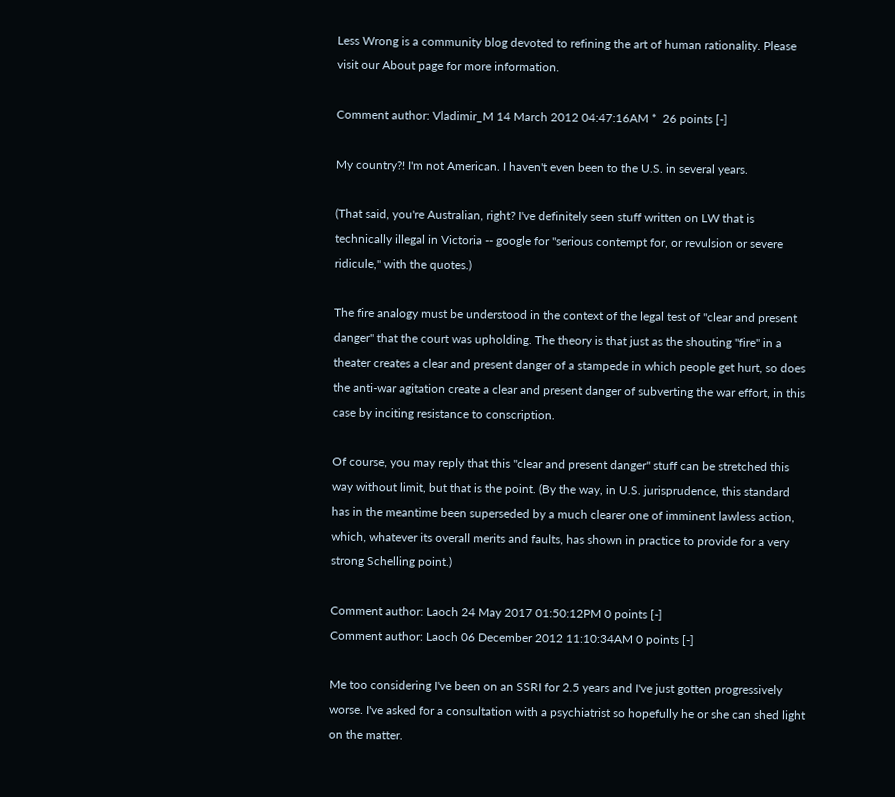Less Wrong is a community blog devoted to refining the art of human rationality. Please visit our About page for more information.

Comment author: Vladimir_M 14 March 2012 04:47:16AM *  26 points [-]

My country?! I'm not American. I haven't even been to the U.S. in several years.

(That said, you're Australian, right? I've definitely seen stuff written on LW that is technically illegal in Victoria -- google for "serious contempt for, or revulsion or severe ridicule," with the quotes.)

The fire analogy must be understood in the context of the legal test of "clear and present danger" that the court was upholding. The theory is that just as the shouting "fire" in a theater creates a clear and present danger of a stampede in which people get hurt, so does the anti-war agitation create a clear and present danger of subverting the war effort, in this case by inciting resistance to conscription.

Of course, you may reply that this "clear and present danger" stuff can be stretched this way without limit, but that is the point. (By the way, in U.S. jurisprudence, this standard has in the meantime been superseded by a much clearer one of imminent lawless action, which, whatever its overall merits and faults, has shown in practice to provide for a very strong Schelling point.)

Comment author: Laoch 24 May 2017 01:50:12PM 0 points [-]
Comment author: Laoch 06 December 2012 11:10:34AM 0 points [-]

Me too considering I've been on an SSRI for 2.5 years and I've just gotten progressively worse. I've asked for a consultation with a psychiatrist so hopefully he or she can shed light on the matter.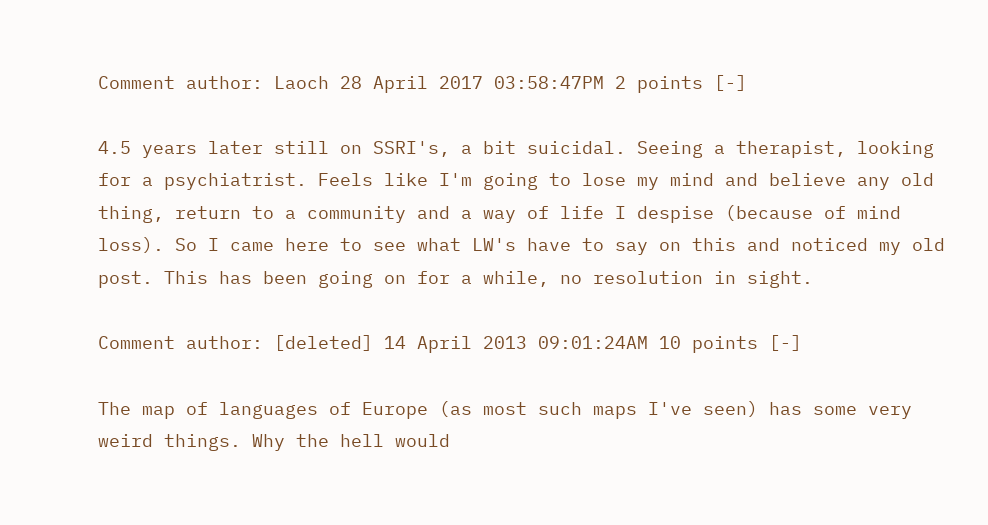Comment author: Laoch 28 April 2017 03:58:47PM 2 points [-]

4.5 years later still on SSRI's, a bit suicidal. Seeing a therapist, looking for a psychiatrist. Feels like I'm going to lose my mind and believe any old thing, return to a community and a way of life I despise (because of mind loss). So I came here to see what LW's have to say on this and noticed my old post. This has been going on for a while, no resolution in sight.

Comment author: [deleted] 14 April 2013 09:01:24AM 10 points [-]

The map of languages of Europe (as most such maps I've seen) has some very weird things. Why the hell would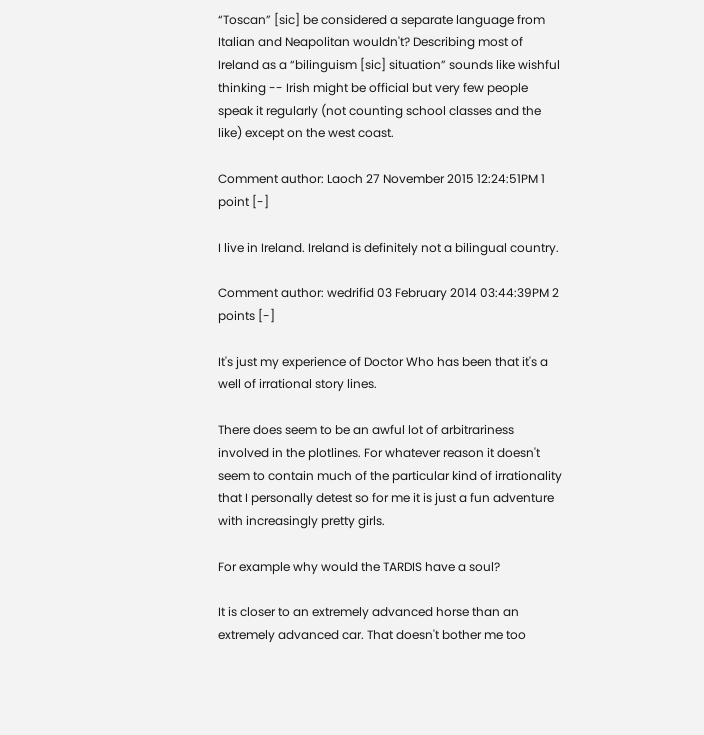“Toscan” [sic] be considered a separate language from Italian and Neapolitan wouldn't? Describing most of Ireland as a “bilinguism [sic] situation” sounds like wishful thinking -- Irish might be official but very few people speak it regularly (not counting school classes and the like) except on the west coast.

Comment author: Laoch 27 November 2015 12:24:51PM 1 point [-]

I live in Ireland. Ireland is definitely not a bilingual country.

Comment author: wedrifid 03 February 2014 03:44:39PM 2 points [-]

It's just my experience of Doctor Who has been that it's a well of irrational story lines.

There does seem to be an awful lot of arbitrariness involved in the plotlines. For whatever reason it doesn't seem to contain much of the particular kind of irrationality that I personally detest so for me it is just a fun adventure with increasingly pretty girls.

For example why would the TARDIS have a soul?

It is closer to an extremely advanced horse than an extremely advanced car. That doesn't bother me too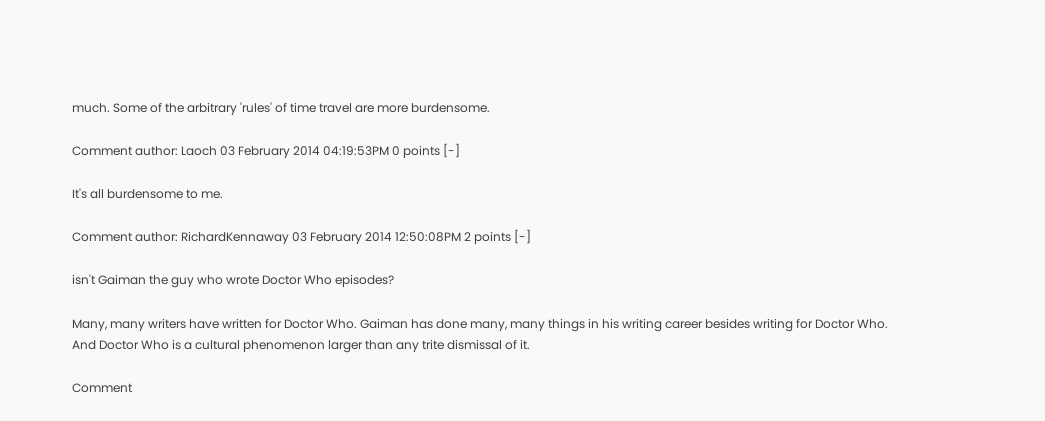much. Some of the arbitrary 'rules' of time travel are more burdensome.

Comment author: Laoch 03 February 2014 04:19:53PM 0 points [-]

It's all burdensome to me.

Comment author: RichardKennaway 03 February 2014 12:50:08PM 2 points [-]

isn't Gaiman the guy who wrote Doctor Who episodes?

Many, many writers have written for Doctor Who. Gaiman has done many, many things in his writing career besides writing for Doctor Who. And Doctor Who is a cultural phenomenon larger than any trite dismissal of it.

Comment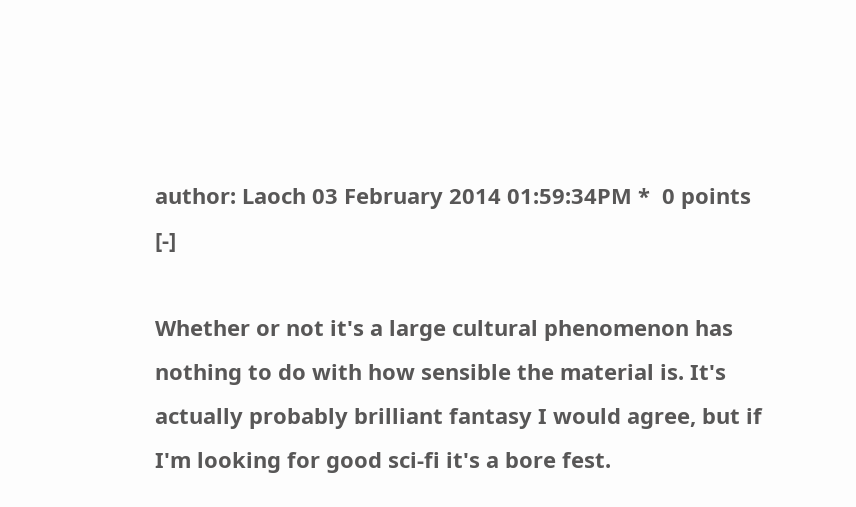author: Laoch 03 February 2014 01:59:34PM *  0 points [-]

Whether or not it's a large cultural phenomenon has nothing to do with how sensible the material is. It's actually probably brilliant fantasy I would agree, but if I'm looking for good sci-fi it's a bore fest.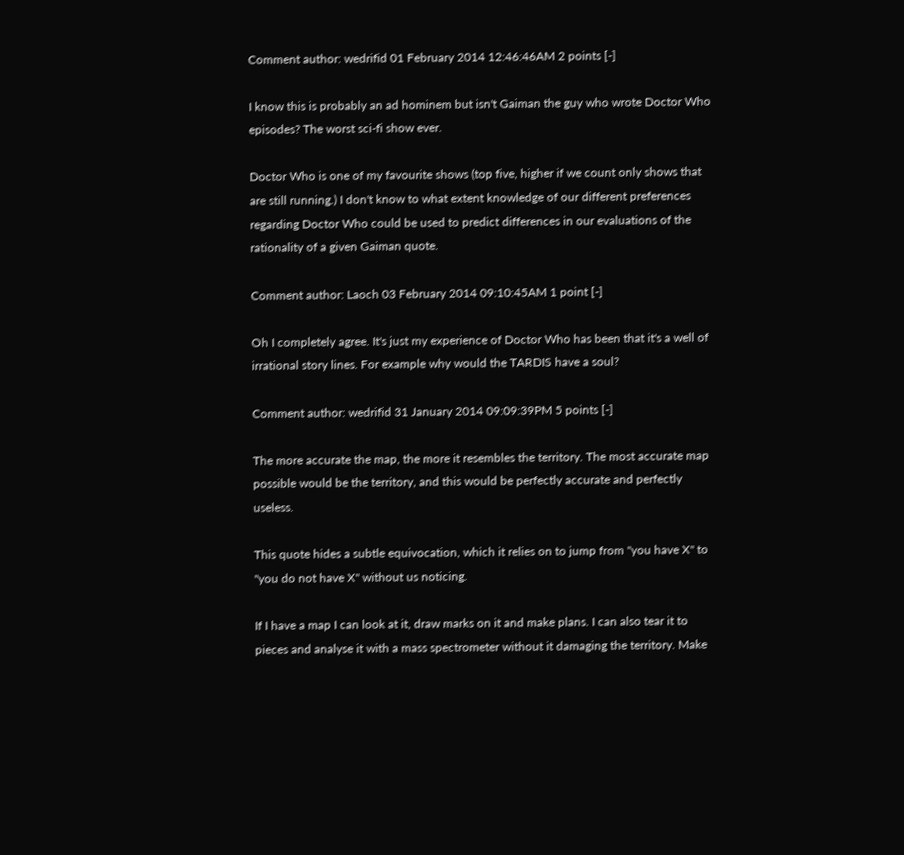Comment author: wedrifid 01 February 2014 12:46:46AM 2 points [-]

I know this is probably an ad hominem but isn't Gaiman the guy who wrote Doctor Who episodes? The worst sci-fi show ever.

Doctor Who is one of my favourite shows (top five, higher if we count only shows that are still running.) I don't know to what extent knowledge of our different preferences regarding Doctor Who could be used to predict differences in our evaluations of the rationality of a given Gaiman quote.

Comment author: Laoch 03 February 2014 09:10:45AM 1 point [-]

Oh I completely agree. It's just my experience of Doctor Who has been that it's a well of irrational story lines. For example why would the TARDIS have a soul?

Comment author: wedrifid 31 January 2014 09:09:39PM 5 points [-]

The more accurate the map, the more it resembles the territory. The most accurate map possible would be the territory, and this would be perfectly accurate and perfectly useless.

This quote hides a subtle equivocation, which it relies on to jump from "you have X" to "you do not have X" without us noticing.

If I have a map I can look at it, draw marks on it and make plans. I can also tear it to pieces and analyse it with a mass spectrometer without it damaging the territory. Make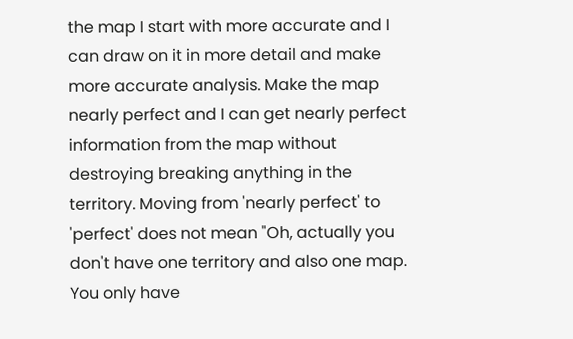the map I start with more accurate and I can draw on it in more detail and make more accurate analysis. Make the map nearly perfect and I can get nearly perfect information from the map without destroying breaking anything in the territory. Moving from 'nearly perfect' to 'perfect' does not mean "Oh, actually you don't have one territory and also one map. You only have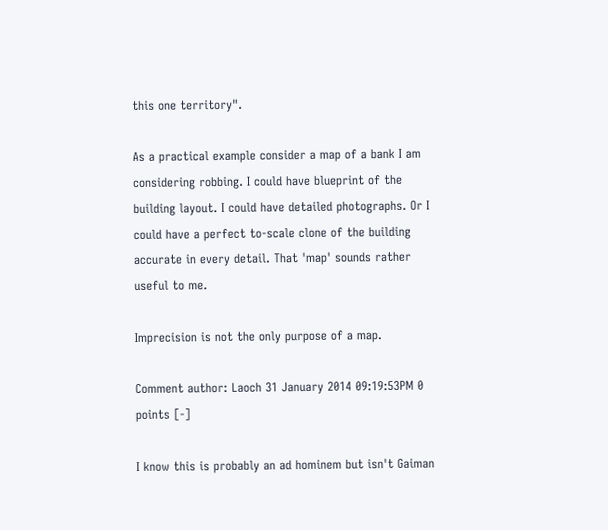this one territory".

As a practical example consider a map of a bank I am considering robbing. I could have blueprint of the building layout. I could have detailed photographs. Or I could have a perfect to-scale clone of the building accurate in every detail. That 'map' sounds rather useful to me.

Imprecision is not the only purpose of a map.

Comment author: Laoch 31 January 2014 09:19:53PM 0 points [-]

I know this is probably an ad hominem but isn't Gaiman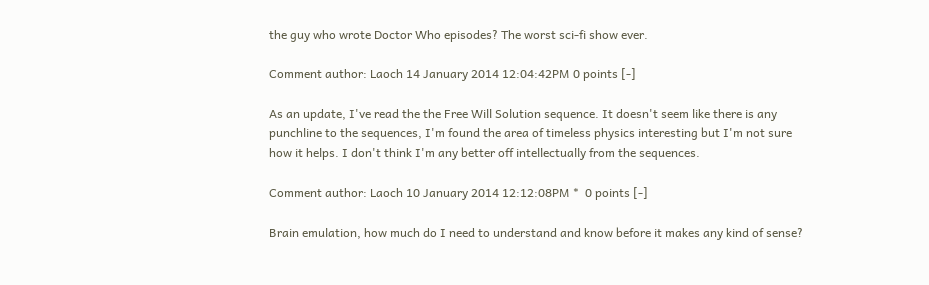the guy who wrote Doctor Who episodes? The worst sci-fi show ever.

Comment author: Laoch 14 January 2014 12:04:42PM 0 points [-]

As an update, I've read the the Free Will Solution sequence. It doesn't seem like there is any punchline to the sequences, I'm found the area of timeless physics interesting but I'm not sure how it helps. I don't think I'm any better off intellectually from the sequences.

Comment author: Laoch 10 January 2014 12:12:08PM *  0 points [-]

Brain emulation, how much do I need to understand and know before it makes any kind of sense?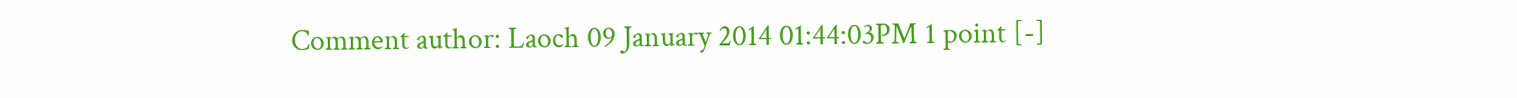Comment author: Laoch 09 January 2014 01:44:03PM 1 point [-]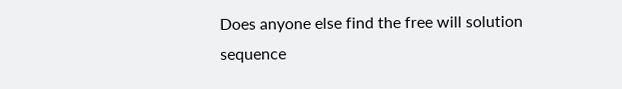Does anyone else find the free will solution sequence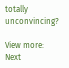totally unconvincing?

View more: Next